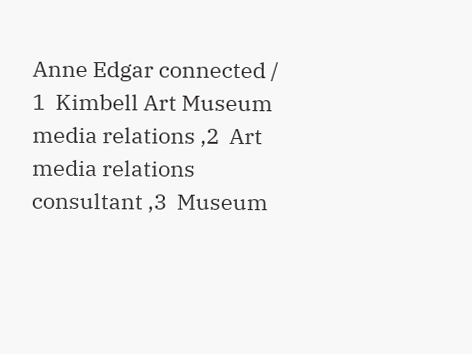Anne Edgar connected /
1  Kimbell Art Museum media relations ,2  Art media relations consultant ,3  Museum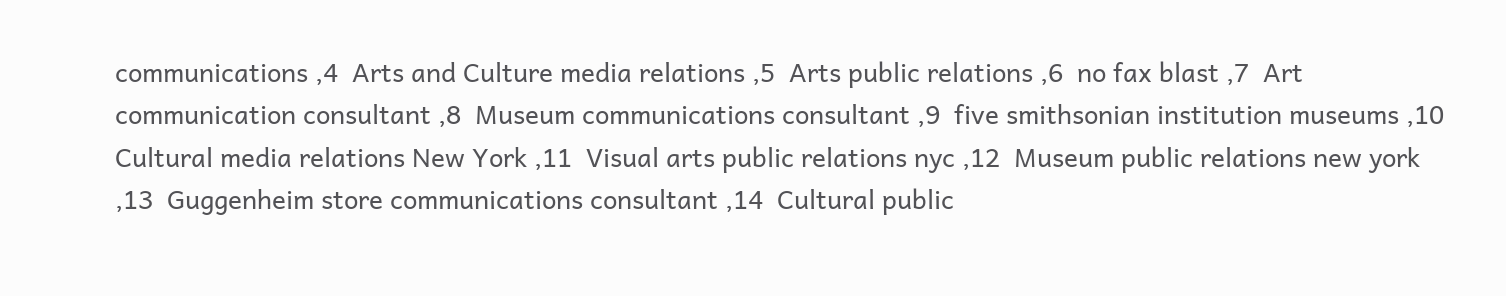communications ,4  Arts and Culture media relations ,5  Arts public relations ,6  no fax blast ,7  Art communication consultant ,8  Museum communications consultant ,9  five smithsonian institution museums ,10  Cultural media relations New York ,11  Visual arts public relations nyc ,12  Museum public relations new york ,13  Guggenheim store communications consultant ,14  Cultural public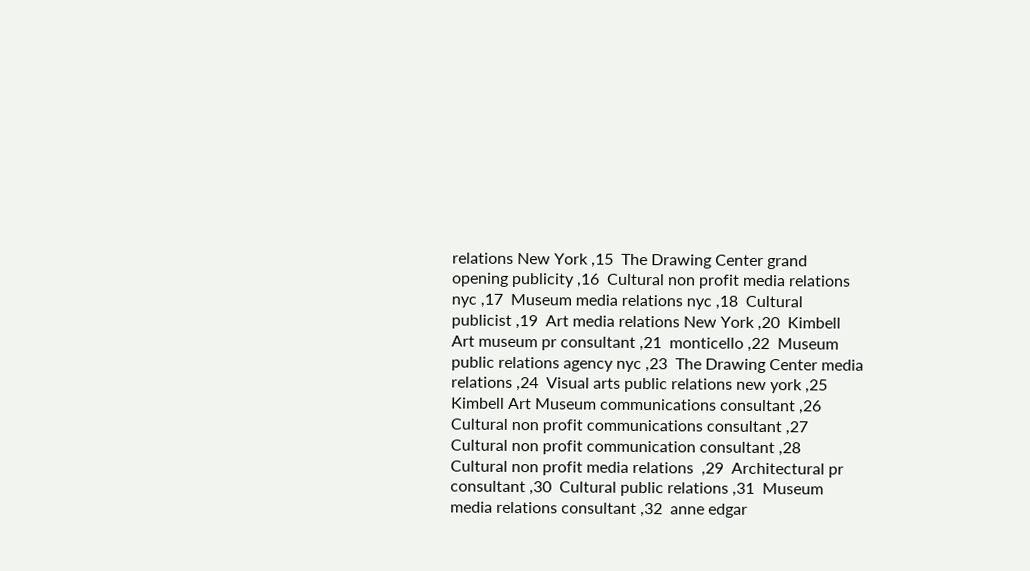relations New York ,15  The Drawing Center grand opening publicity ,16  Cultural non profit media relations nyc ,17  Museum media relations nyc ,18  Cultural publicist ,19  Art media relations New York ,20  Kimbell Art museum pr consultant ,21  monticello ,22  Museum public relations agency nyc ,23  The Drawing Center media relations ,24  Visual arts public relations new york ,25  Kimbell Art Museum communications consultant ,26  Cultural non profit communications consultant ,27  Cultural non profit communication consultant ,28  Cultural non profit media relations  ,29  Architectural pr consultant ,30  Cultural public relations ,31  Museum media relations consultant ,32  anne edgar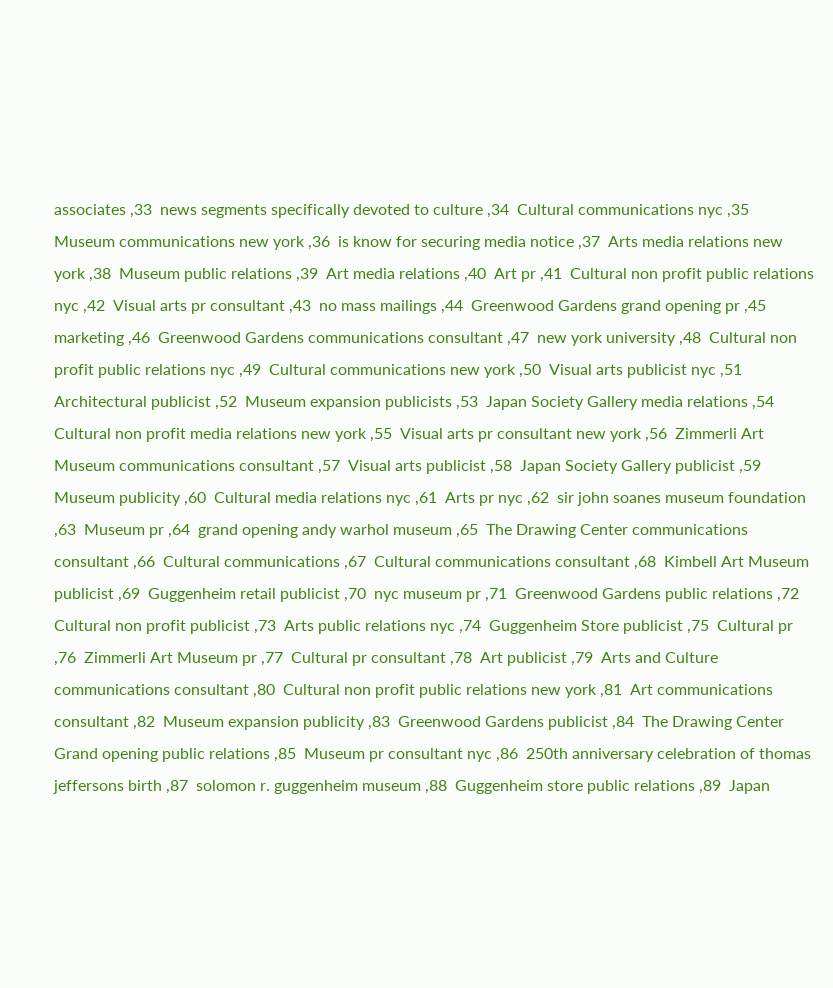associates ,33  news segments specifically devoted to culture ,34  Cultural communications nyc ,35  Museum communications new york ,36  is know for securing media notice ,37  Arts media relations new york ,38  Museum public relations ,39  Art media relations ,40  Art pr ,41  Cultural non profit public relations nyc ,42  Visual arts pr consultant ,43  no mass mailings ,44  Greenwood Gardens grand opening pr ,45  marketing ,46  Greenwood Gardens communications consultant ,47  new york university ,48  Cultural non profit public relations nyc ,49  Cultural communications new york ,50  Visual arts publicist nyc ,51  Architectural publicist ,52  Museum expansion publicists ,53  Japan Society Gallery media relations ,54  Cultural non profit media relations new york ,55  Visual arts pr consultant new york ,56  Zimmerli Art Museum communications consultant ,57  Visual arts publicist ,58  Japan Society Gallery publicist ,59  Museum publicity ,60  Cultural media relations nyc ,61  Arts pr nyc ,62  sir john soanes museum foundation ,63  Museum pr ,64  grand opening andy warhol museum ,65  The Drawing Center communications consultant ,66  Cultural communications ,67  Cultural communications consultant ,68  Kimbell Art Museum publicist ,69  Guggenheim retail publicist ,70  nyc museum pr ,71  Greenwood Gardens public relations ,72  Cultural non profit publicist ,73  Arts public relations nyc ,74  Guggenheim Store publicist ,75  Cultural pr ,76  Zimmerli Art Museum pr ,77  Cultural pr consultant ,78  Art publicist ,79  Arts and Culture communications consultant ,80  Cultural non profit public relations new york ,81  Art communications consultant ,82  Museum expansion publicity ,83  Greenwood Gardens publicist ,84  The Drawing Center Grand opening public relations ,85  Museum pr consultant nyc ,86  250th anniversary celebration of thomas jeffersons birth ,87  solomon r. guggenheim museum ,88  Guggenheim store public relations ,89  Japan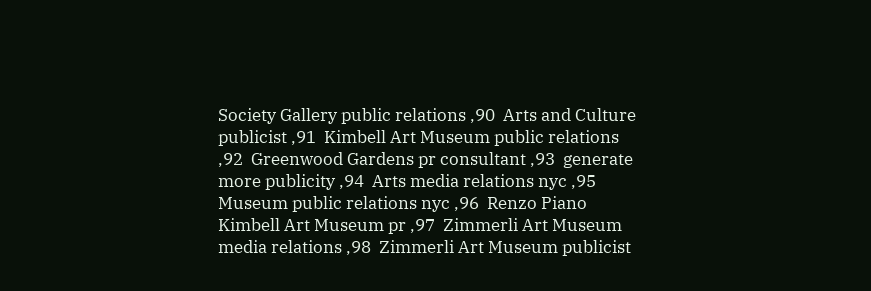Society Gallery public relations ,90  Arts and Culture publicist ,91  Kimbell Art Museum public relations ,92  Greenwood Gardens pr consultant ,93  generate more publicity ,94  Arts media relations nyc ,95  Museum public relations nyc ,96  Renzo Piano Kimbell Art Museum pr ,97  Zimmerli Art Museum media relations ,98  Zimmerli Art Museum publicist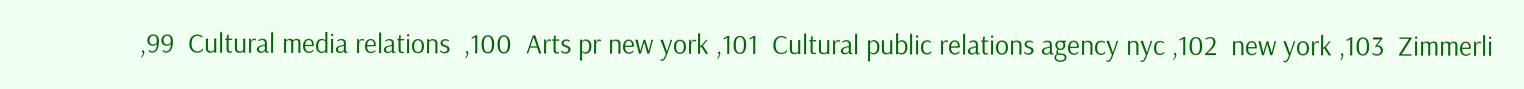,99  Cultural media relations  ,100  Arts pr new york ,101  Cultural public relations agency nyc ,102  new york ,103  Zimmerli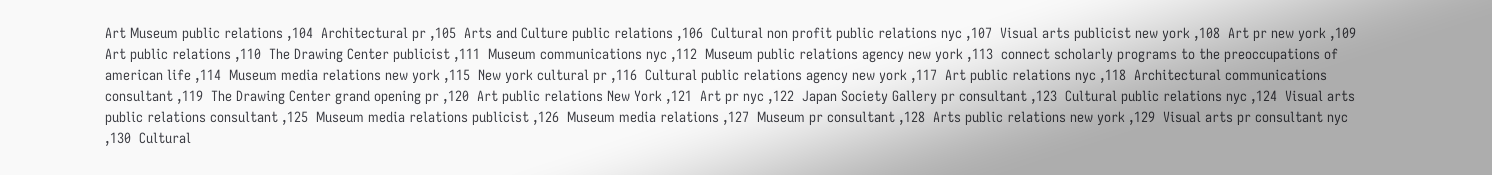Art Museum public relations ,104  Architectural pr ,105  Arts and Culture public relations ,106  Cultural non profit public relations nyc ,107  Visual arts publicist new york ,108  Art pr new york ,109  Art public relations ,110  The Drawing Center publicist ,111  Museum communications nyc ,112  Museum public relations agency new york ,113  connect scholarly programs to the preoccupations of american life ,114  Museum media relations new york ,115  New york cultural pr ,116  Cultural public relations agency new york ,117  Art public relations nyc ,118  Architectural communications consultant ,119  The Drawing Center grand opening pr ,120  Art public relations New York ,121  Art pr nyc ,122  Japan Society Gallery pr consultant ,123  Cultural public relations nyc ,124  Visual arts public relations consultant ,125  Museum media relations publicist ,126  Museum media relations ,127  Museum pr consultant ,128  Arts public relations new york ,129  Visual arts pr consultant nyc ,130  Cultural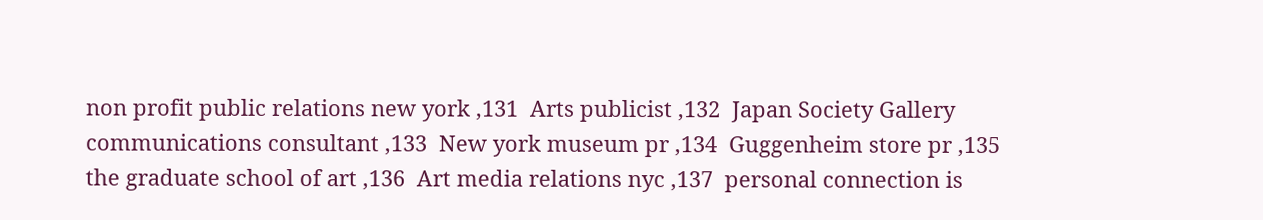non profit public relations new york ,131  Arts publicist ,132  Japan Society Gallery communications consultant ,133  New york museum pr ,134  Guggenheim store pr ,135  the graduate school of art ,136  Art media relations nyc ,137  personal connection is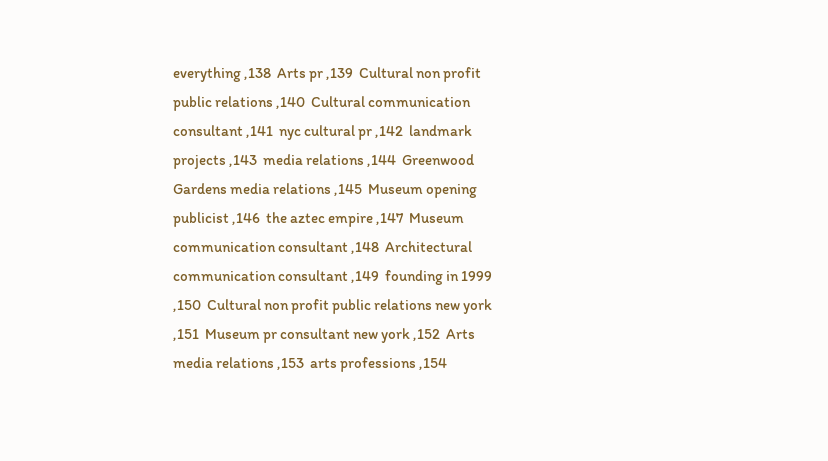everything ,138  Arts pr ,139  Cultural non profit public relations ,140  Cultural communication consultant ,141  nyc cultural pr ,142  landmark projects ,143  media relations ,144  Greenwood Gardens media relations ,145  Museum opening publicist ,146  the aztec empire ,147  Museum communication consultant ,148  Architectural communication consultant ,149  founding in 1999 ,150  Cultural non profit public relations new york ,151  Museum pr consultant new york ,152  Arts media relations ,153  arts professions ,154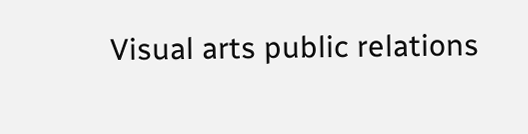Visual arts public relations